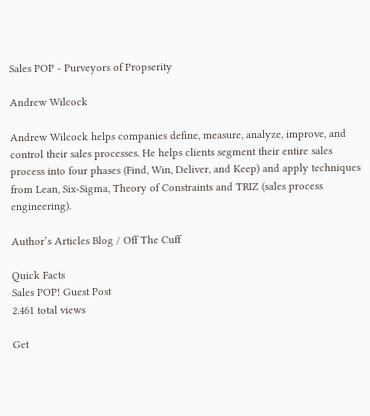Sales POP - Purveyors of Propserity

Andrew Wilcock

Andrew Wilcock helps companies define, measure, analyze, improve, and control their sales processes. He helps clients segment their entire sales process into four phases (Find, Win, Deliver, and Keep) and apply techniques from Lean, Six-Sigma, Theory of Constraints and TRIZ (sales process engineering).

Author’s Articles Blog / Off The Cuff

Quick Facts
Sales POP! Guest Post
2.461 total views

Get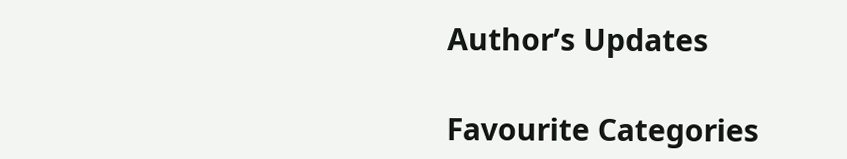Author’s Updates

Favourite Categories